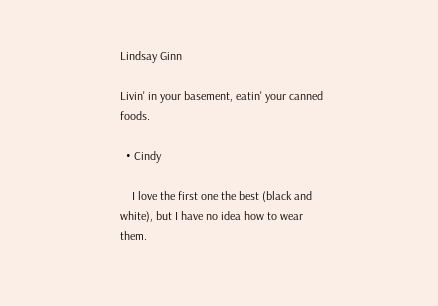Lindsay Ginn

Livin' in your basement, eatin' your canned foods.

  • Cindy

    I love the first one the best (black and white), but I have no idea how to wear them.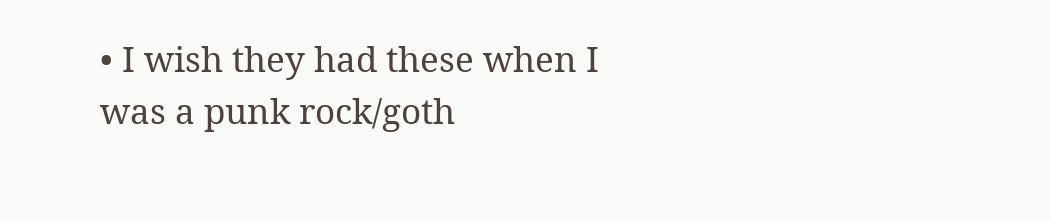• I wish they had these when I was a punk rock/goth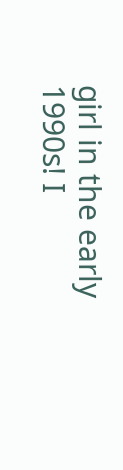girl in the early 1990s! I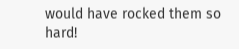would have rocked them so hard!